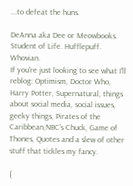...to defeat the huns.

DeAnna aka Dee or Meowbooks. Student of Life. Hufflepuff. Whovian.
If you're just looking to see what I'll reblog: Optimism, Doctor Who, Harry Potter, Supernatural, things about social media, social issues, geeky things, Pirates of the Caribbean,NBC's Chuck, Game of Thones, Quotes and a slew of other stuff that tickles my fancy.

{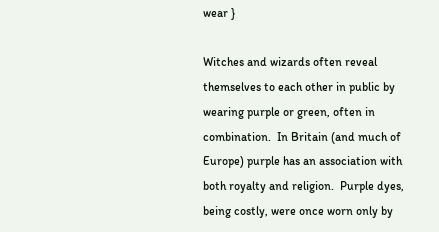wear }

Witches and wizards often reveal themselves to each other in public by wearing purple or green, often in combination.  In Britain (and much of Europe) purple has an association with both royalty and religion.  Purple dyes, being costly, were once worn only by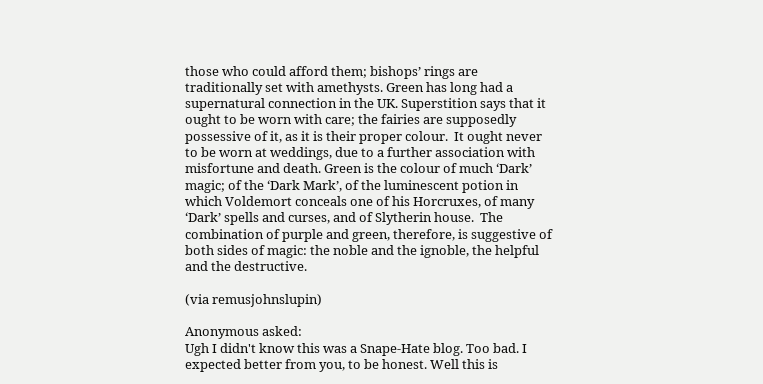those who could afford them; bishops’ rings are traditionally set with amethysts. Green has long had a supernatural connection in the UK. Superstition says that it ought to be worn with care; the fairies are supposedly possessive of it, as it is their proper colour.  It ought never to be worn at weddings, due to a further association with misfortune and death. Green is the colour of much ‘Dark’ magic; of the ‘Dark Mark’, of the luminescent potion in which Voldemort conceals one of his Horcruxes, of many ‘Dark’ spells and curses, and of Slytherin house.  The combination of purple and green, therefore, is suggestive of both sides of magic: the noble and the ignoble, the helpful and the destructive.

(via remusjohnslupin)

Anonymous asked:
Ugh I didn't know this was a Snape-Hate blog. Too bad. I expected better from you, to be honest. Well this is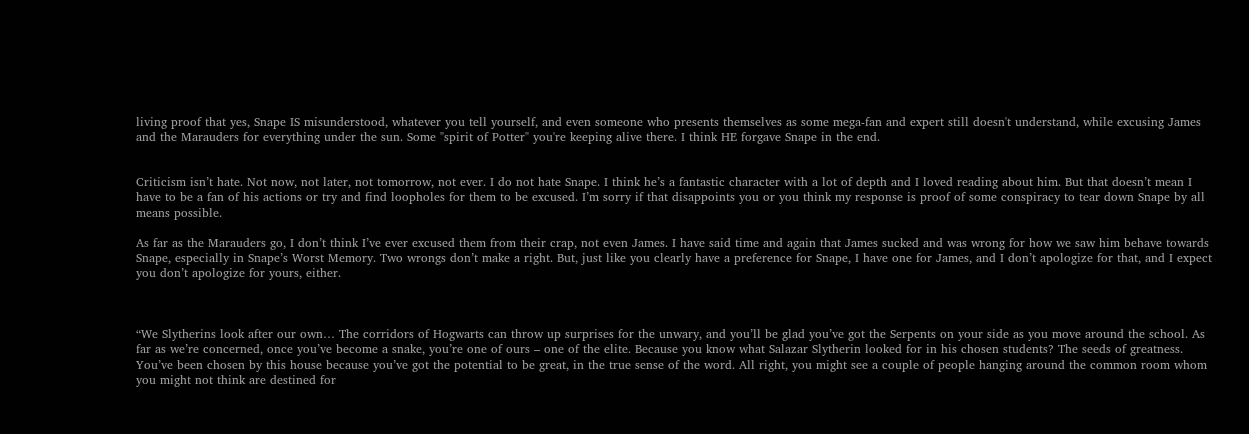living proof that yes, Snape IS misunderstood, whatever you tell yourself, and even someone who presents themselves as some mega-fan and expert still doesn't understand, while excusing James and the Marauders for everything under the sun. Some "spirit of Potter" you're keeping alive there. I think HE forgave Snape in the end.


Criticism isn’t hate. Not now, not later, not tomorrow, not ever. I do not hate Snape. I think he’s a fantastic character with a lot of depth and I loved reading about him. But that doesn’t mean I have to be a fan of his actions or try and find loopholes for them to be excused. I’m sorry if that disappoints you or you think my response is proof of some conspiracy to tear down Snape by all means possible.

As far as the Marauders go, I don’t think I’ve ever excused them from their crap, not even James. I have said time and again that James sucked and was wrong for how we saw him behave towards Snape, especially in Snape’s Worst Memory. Two wrongs don’t make a right. But, just like you clearly have a preference for Snape, I have one for James, and I don’t apologize for that, and I expect you don’t apologize for yours, either.



“We Slytherins look after our own… The corridors of Hogwarts can throw up surprises for the unwary, and you’ll be glad you’ve got the Serpents on your side as you move around the school. As far as we’re concerned, once you’ve become a snake, you’re one of ours – one of the elite. Because you know what Salazar Slytherin looked for in his chosen students? The seeds of greatness. You’ve been chosen by this house because you’ve got the potential to be great, in the true sense of the word. All right, you might see a couple of people hanging around the common room whom you might not think are destined for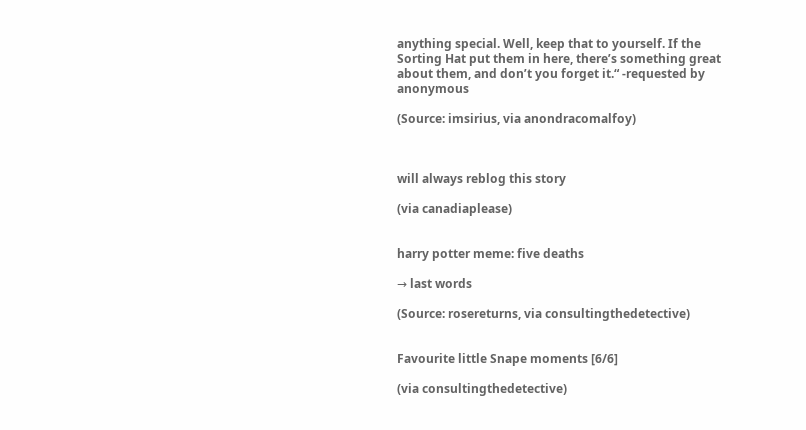anything special. Well, keep that to yourself. If the Sorting Hat put them in here, there’s something great about them, and don’t you forget it.“ -requested by anonymous

(Source: imsirius, via anondracomalfoy)



will always reblog this story

(via canadiaplease)


harry potter meme: five deaths

→ last words

(Source: rosereturns, via consultingthedetective)


Favourite little Snape moments [6/6]

(via consultingthedetective)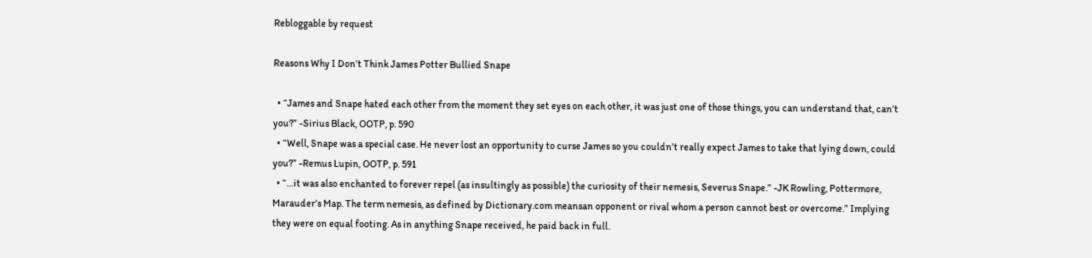Rebloggable by request

Reasons Why I Don’t Think James Potter Bullied Snape

  • “James and Snape hated each other from the moment they set eyes on each other, it was just one of those things, you can understand that, can’t you?” -Sirius Black, OOTP, p. 590
  • “Well, Snape was a special case. He never lost an opportunity to curse James so you couldn’t really expect James to take that lying down, could you?” -Remus Lupin, OOTP, p. 591
  • “…it was also enchanted to forever repel (as insultingly as possible) the curiosity of their nemesis, Severus Snape.” -JK Rowling, Pottermore, Marauder’s Map. The term nemesis, as defined by Dictionary.com meansan opponent or rival whom a person cannot best or overcome.” Implying they were on equal footing. As in anything Snape received, he paid back in full.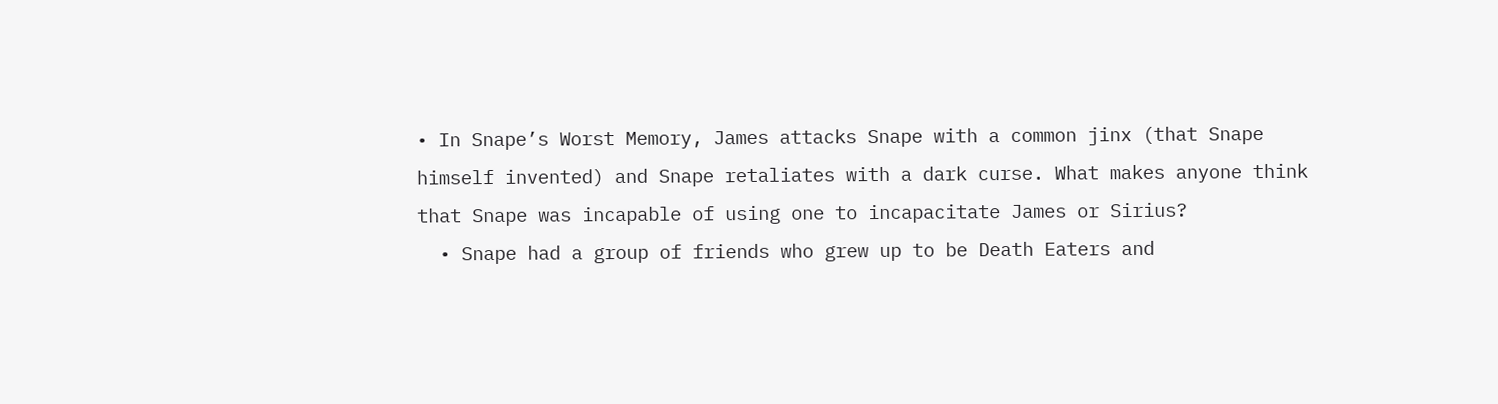• In Snape’s Worst Memory, James attacks Snape with a common jinx (that Snape himself invented) and Snape retaliates with a dark curse. What makes anyone think that Snape was incapable of using one to incapacitate James or Sirius?
  • Snape had a group of friends who grew up to be Death Eaters and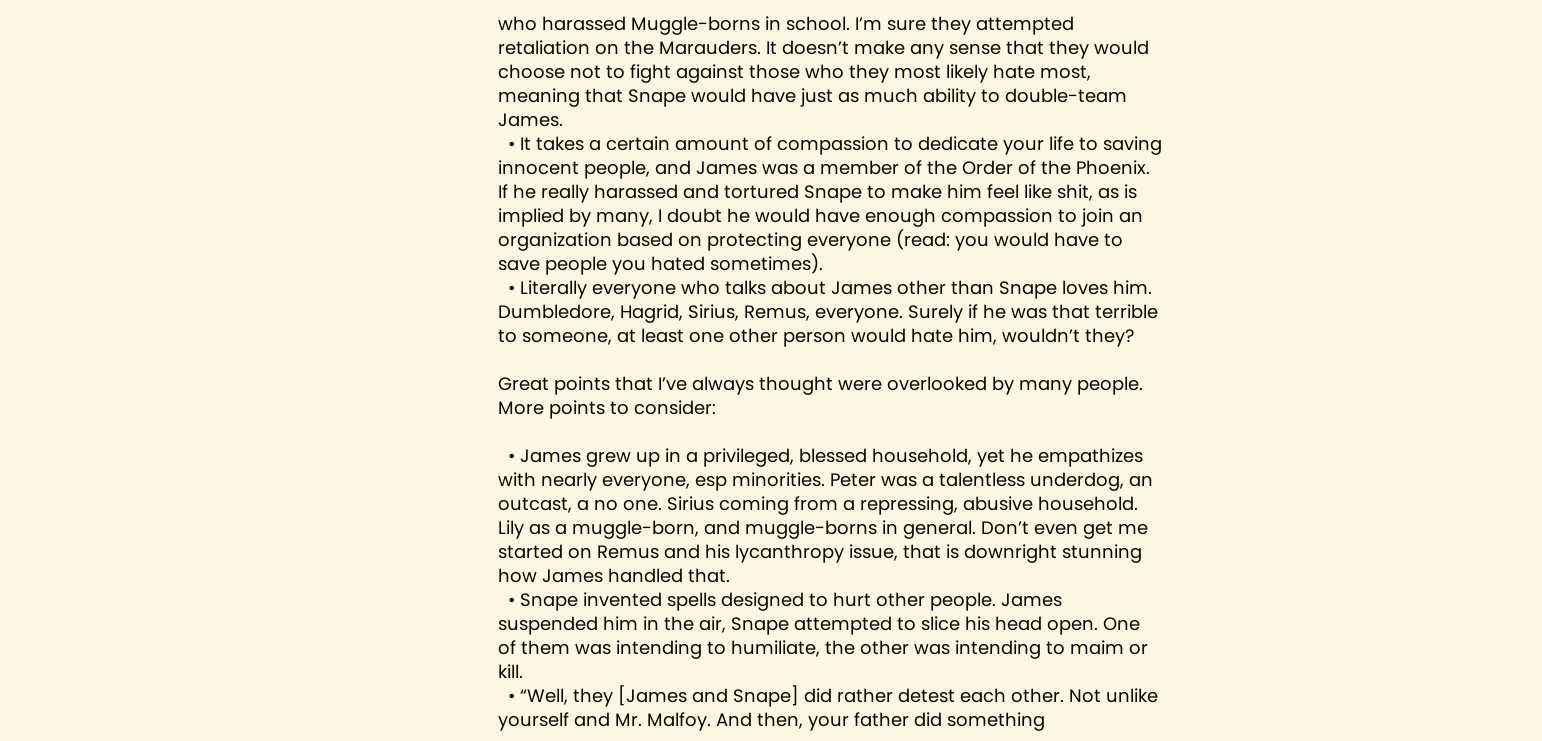who harassed Muggle-borns in school. I’m sure they attempted retaliation on the Marauders. It doesn’t make any sense that they would choose not to fight against those who they most likely hate most, meaning that Snape would have just as much ability to double-team James.
  • It takes a certain amount of compassion to dedicate your life to saving innocent people, and James was a member of the Order of the Phoenix. If he really harassed and tortured Snape to make him feel like shit, as is implied by many, I doubt he would have enough compassion to join an organization based on protecting everyone (read: you would have to save people you hated sometimes).
  • Literally everyone who talks about James other than Snape loves him. Dumbledore, Hagrid, Sirius, Remus, everyone. Surely if he was that terrible to someone, at least one other person would hate him, wouldn’t they?

Great points that I’ve always thought were overlooked by many people. More points to consider:

  • James grew up in a privileged, blessed household, yet he empathizes with nearly everyone, esp minorities. Peter was a talentless underdog, an outcast, a no one. Sirius coming from a repressing, abusive household. Lily as a muggle-born, and muggle-borns in general. Don’t even get me started on Remus and his lycanthropy issue, that is downright stunning how James handled that.
  • Snape invented spells designed to hurt other people. James suspended him in the air, Snape attempted to slice his head open. One of them was intending to humiliate, the other was intending to maim or kill.
  • “Well, they [James and Snape] did rather detest each other. Not unlike yourself and Mr. Malfoy. And then, your father did something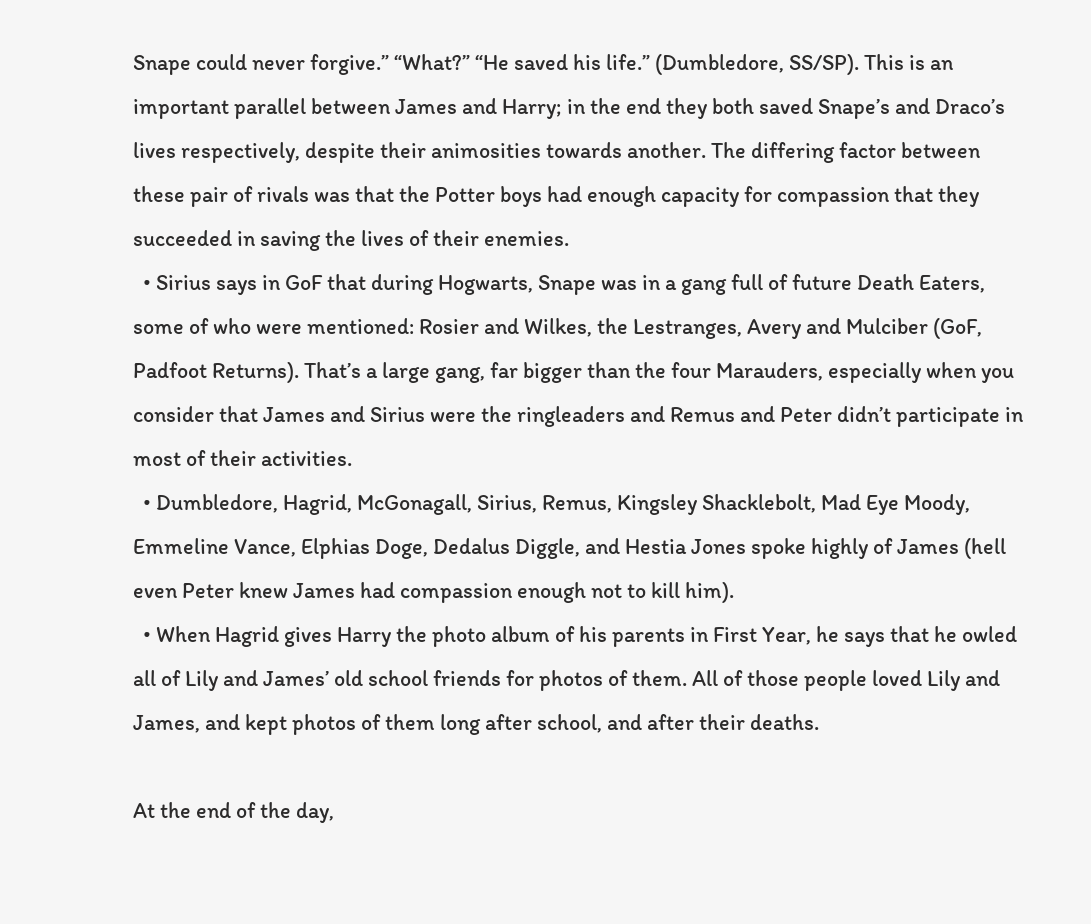Snape could never forgive.” “What?” “He saved his life.” (Dumbledore, SS/SP). This is an important parallel between James and Harry; in the end they both saved Snape’s and Draco’s lives respectively, despite their animosities towards another. The differing factor between these pair of rivals was that the Potter boys had enough capacity for compassion that they succeeded in saving the lives of their enemies.
  • Sirius says in GoF that during Hogwarts, Snape was in a gang full of future Death Eaters, some of who were mentioned: Rosier and Wilkes, the Lestranges, Avery and Mulciber (GoF, Padfoot Returns). That’s a large gang, far bigger than the four Marauders, especially when you consider that James and Sirius were the ringleaders and Remus and Peter didn’t participate in most of their activities.
  • Dumbledore, Hagrid, McGonagall, Sirius, Remus, Kingsley Shacklebolt, Mad Eye Moody, Emmeline Vance, Elphias Doge, Dedalus Diggle, and Hestia Jones spoke highly of James (hell even Peter knew James had compassion enough not to kill him).
  • When Hagrid gives Harry the photo album of his parents in First Year, he says that he owled all of Lily and James’ old school friends for photos of them. All of those people loved Lily and James, and kept photos of them long after school, and after their deaths.

At the end of the day,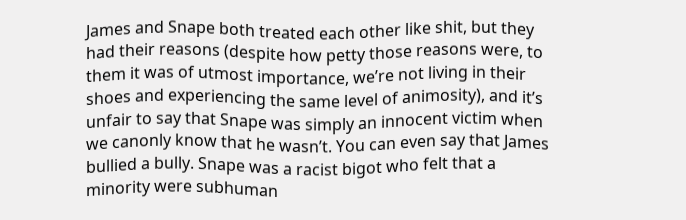James and Snape both treated each other like shit, but they had their reasons (despite how petty those reasons were, to them it was of utmost importance, we’re not living in their shoes and experiencing the same level of animosity), and it’s unfair to say that Snape was simply an innocent victim when we canonly know that he wasn’t. You can even say that James bullied a bully. Snape was a racist bigot who felt that a minority were subhuman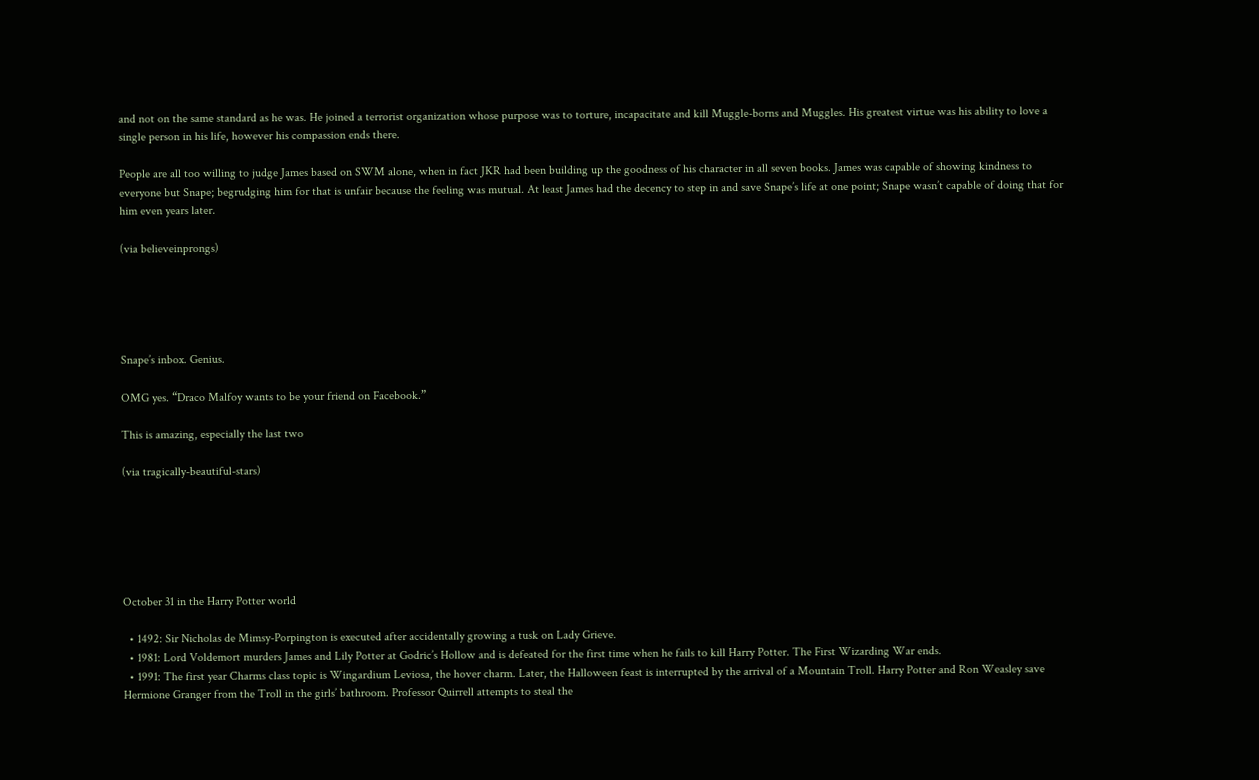and not on the same standard as he was. He joined a terrorist organization whose purpose was to torture, incapacitate and kill Muggle-borns and Muggles. His greatest virtue was his ability to love a single person in his life, however his compassion ends there.

People are all too willing to judge James based on SWM alone, when in fact JKR had been building up the goodness of his character in all seven books. James was capable of showing kindness to everyone but Snape; begrudging him for that is unfair because the feeling was mutual. At least James had the decency to step in and save Snape’s life at one point; Snape wasn’t capable of doing that for him even years later.

(via believeinprongs)





Snape’s inbox. Genius.

OMG yes. “Draco Malfoy wants to be your friend on Facebook.”

This is amazing, especially the last two

(via tragically-beautiful-stars)






October 31 in the Harry Potter world

  • 1492: Sir Nicholas de Mimsy-Porpington is executed after accidentally growing a tusk on Lady Grieve.
  • 1981: Lord Voldemort murders James and Lily Potter at Godric’s Hollow and is defeated for the first time when he fails to kill Harry Potter. The First Wizarding War ends.
  • 1991: The first year Charms class topic is Wingardium Leviosa, the hover charm. Later, the Halloween feast is interrupted by the arrival of a Mountain Troll. Harry Potter and Ron Weasley save Hermione Granger from the Troll in the girls’ bathroom. Professor Quirrell attempts to steal the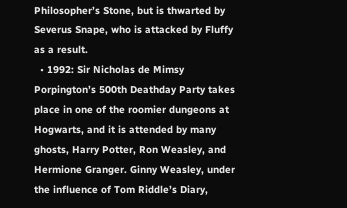Philosopher’s Stone, but is thwarted by Severus Snape, who is attacked by Fluffy as a result.
  • 1992: Sir Nicholas de Mimsy Porpington’s 500th Deathday Party takes place in one of the roomier dungeons at Hogwarts, and it is attended by many ghosts, Harry Potter, Ron Weasley, and Hermione Granger. Ginny Weasley, under the influence of Tom Riddle’s Diary,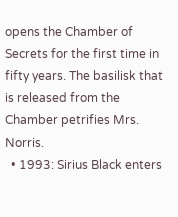opens the Chamber of Secrets for the first time in fifty years. The basilisk that is released from the Chamber petrifies Mrs. Norris.
  • 1993: Sirius Black enters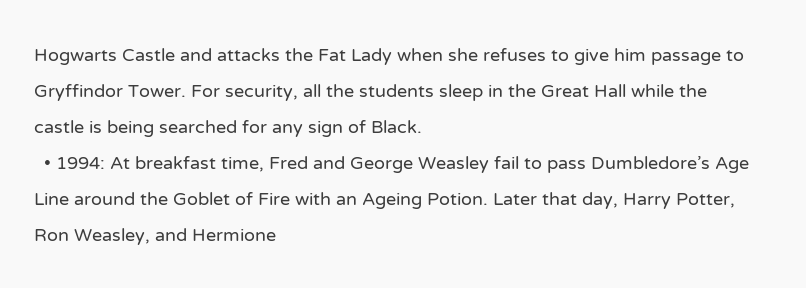Hogwarts Castle and attacks the Fat Lady when she refuses to give him passage to Gryffindor Tower. For security, all the students sleep in the Great Hall while the castle is being searched for any sign of Black.
  • 1994: At breakfast time, Fred and George Weasley fail to pass Dumbledore’s Age Line around the Goblet of Fire with an Ageing Potion. Later that day, Harry Potter, Ron Weasley, and Hermione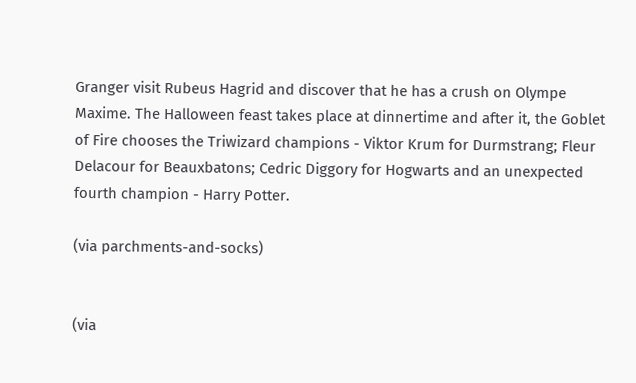Granger visit Rubeus Hagrid and discover that he has a crush on Olympe Maxime. The Halloween feast takes place at dinnertime and after it, the Goblet of Fire chooses the Triwizard champions - Viktor Krum for Durmstrang; Fleur Delacour for Beauxbatons; Cedric Diggory for Hogwarts and an unexpected fourth champion - Harry Potter.

(via parchments-and-socks)


(via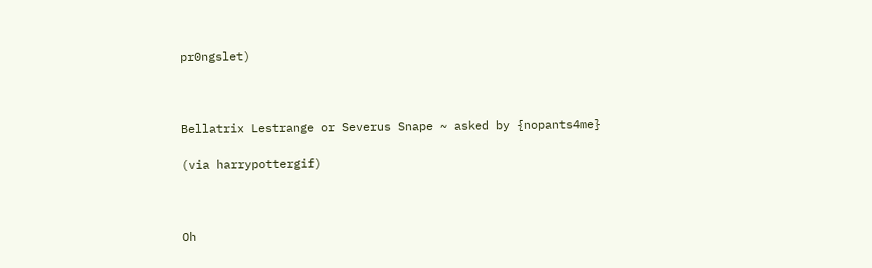pr0ngslet)



Bellatrix Lestrange or Severus Snape ~ asked by {nopants4me}

(via harrypottergif)



Oh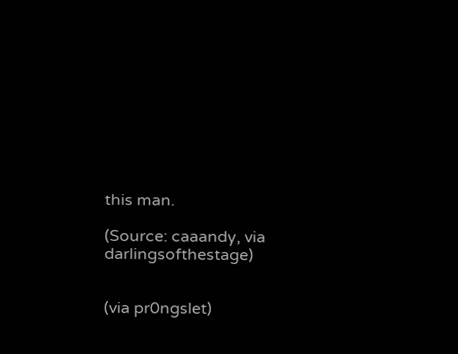this man.

(Source: caaandy, via darlingsofthestage)


(via pr0ngslet)